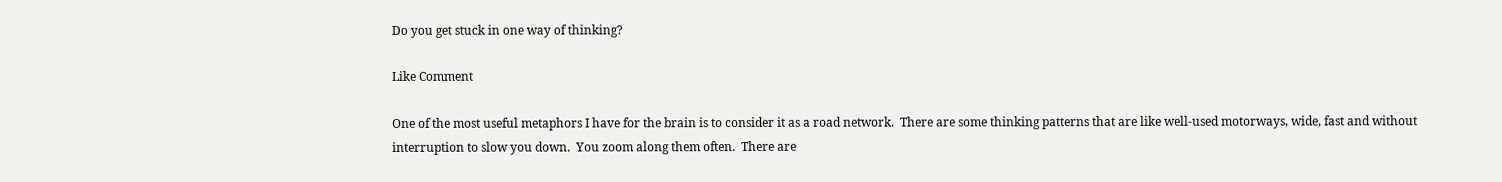Do you get stuck in one way of thinking?

Like Comment

One of the most useful metaphors I have for the brain is to consider it as a road network.  There are some thinking patterns that are like well-used motorways, wide, fast and without interruption to slow you down.  You zoom along them often.  There are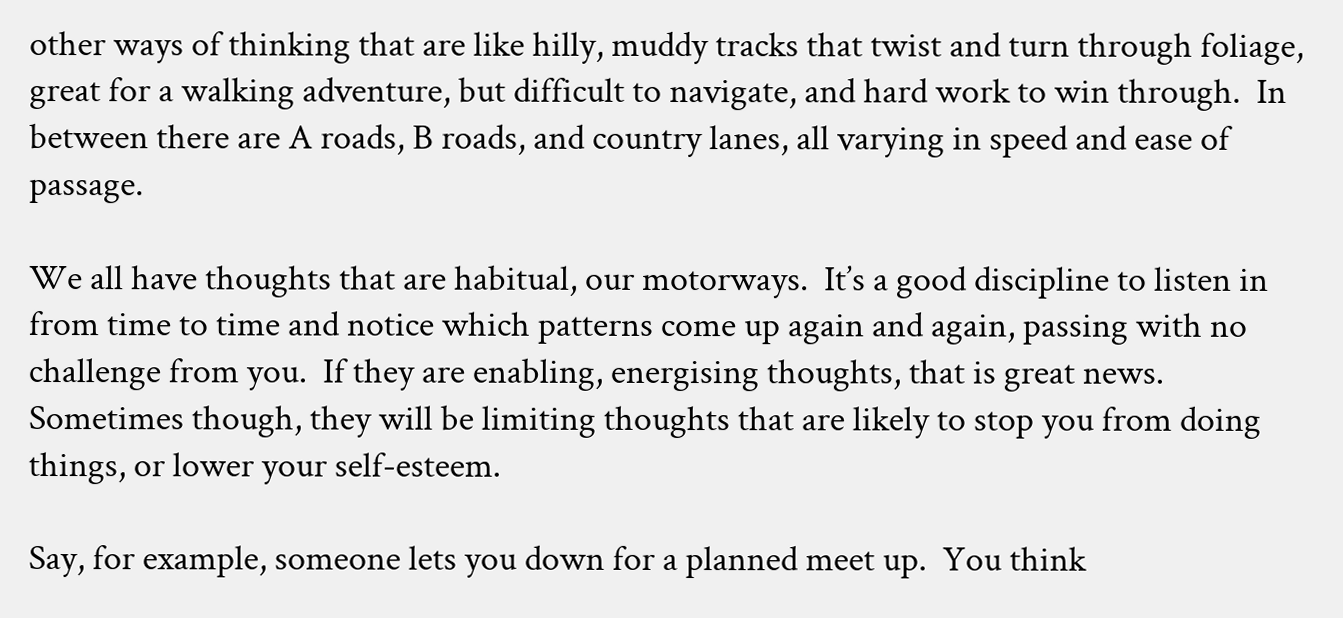other ways of thinking that are like hilly, muddy tracks that twist and turn through foliage, great for a walking adventure, but difficult to navigate, and hard work to win through.  In between there are A roads, B roads, and country lanes, all varying in speed and ease of passage.

We all have thoughts that are habitual, our motorways.  It’s a good discipline to listen in from time to time and notice which patterns come up again and again, passing with no challenge from you.  If they are enabling, energising thoughts, that is great news.  Sometimes though, they will be limiting thoughts that are likely to stop you from doing things, or lower your self-esteem.

Say, for example, someone lets you down for a planned meet up.  You think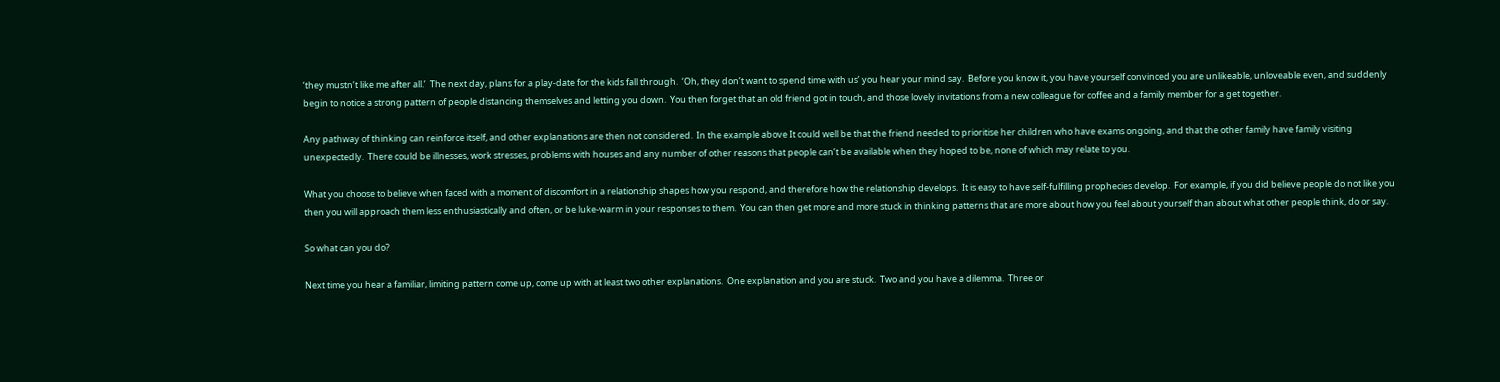‘they mustn’t like me after all.’  The next day, plans for a play-date for the kids fall through.  ‘Oh, they don’t want to spend time with us’ you hear your mind say.  Before you know it, you have yourself convinced you are unlikeable, unloveable even, and suddenly begin to notice a strong pattern of people distancing themselves and letting you down.  You then forget that an old friend got in touch, and those lovely invitations from a new colleague for coffee and a family member for a get together.

Any pathway of thinking can reinforce itself, and other explanations are then not considered.  In the example above It could well be that the friend needed to prioritise her children who have exams ongoing, and that the other family have family visiting unexpectedly.  There could be illnesses, work stresses, problems with houses and any number of other reasons that people can’t be available when they hoped to be, none of which may relate to you.

What you choose to believe when faced with a moment of discomfort in a relationship shapes how you respond, and therefore how the relationship develops.  It is easy to have self-fulfilling prophecies develop.  For example, if you did believe people do not like you then you will approach them less enthusiastically and often, or be luke-warm in your responses to them.  You can then get more and more stuck in thinking patterns that are more about how you feel about yourself than about what other people think, do or say.

So what can you do?

Next time you hear a familiar, limiting pattern come up, come up with at least two other explanations.  One explanation and you are stuck.  Two and you have a dilemma.  Three or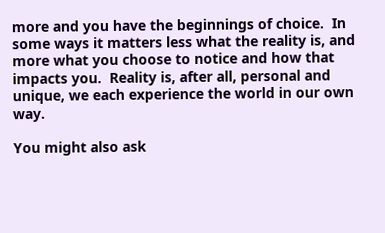more and you have the beginnings of choice.  In some ways it matters less what the reality is, and more what you choose to notice and how that impacts you.  Reality is, after all, personal and unique, we each experience the world in our own way.

You might also ask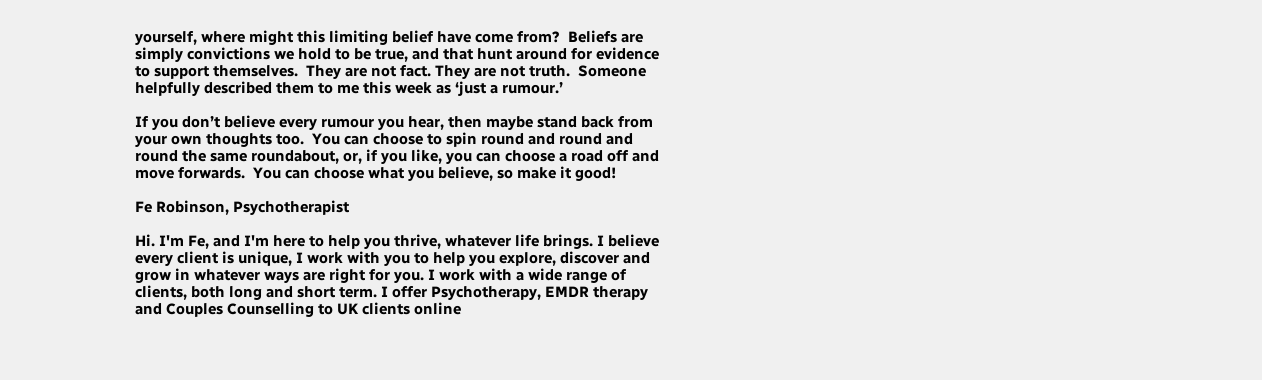yourself, where might this limiting belief have come from?  Beliefs are simply convictions we hold to be true, and that hunt around for evidence to support themselves.  They are not fact. They are not truth.  Someone helpfully described them to me this week as ‘just a rumour.’

If you don’t believe every rumour you hear, then maybe stand back from your own thoughts too.  You can choose to spin round and round and round the same roundabout, or, if you like, you can choose a road off and move forwards.  You can choose what you believe, so make it good!

Fe Robinson, Psychotherapist

Hi. I'm Fe, and I'm here to help you thrive, whatever life brings. I believe every client is unique, I work with you to help you explore, discover and grow in whatever ways are right for you. I work with a wide range of clients, both long and short term. I offer Psychotherapy, EMDR therapy and Couples Counselling to UK clients online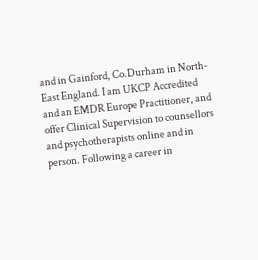and in Gainford, Co.Durham in North-East England. I am UKCP Accredited and an EMDR Europe Practitioner, and offer Clinical Supervision to counsellors and psychotherapists online and in person. Following a career in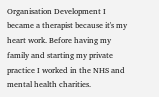Organisation Development I became a therapist because it's my heart work. Before having my family and starting my private practice I worked in the NHS and mental health charities.